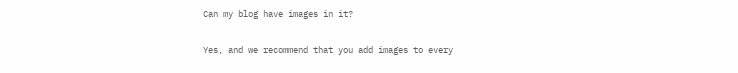Can my blog have images in it?

Yes, and we recommend that you add images to every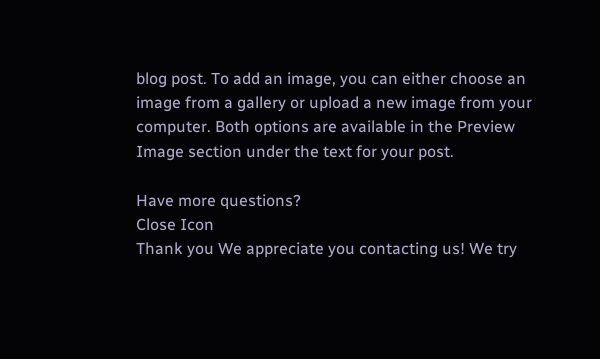blog post. To add an image, you can either choose an image from a gallery or upload a new image from your computer. Both options are available in the Preview Image section under the text for your post.

Have more questions?
Close Icon
Thank you We appreciate you contacting us! We try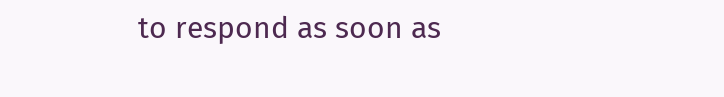to respond as soon as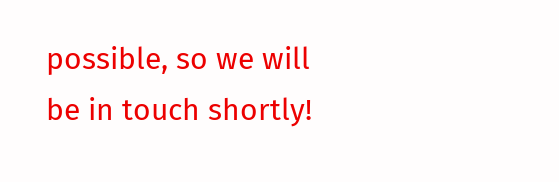possible, so we will be in touch shortly!